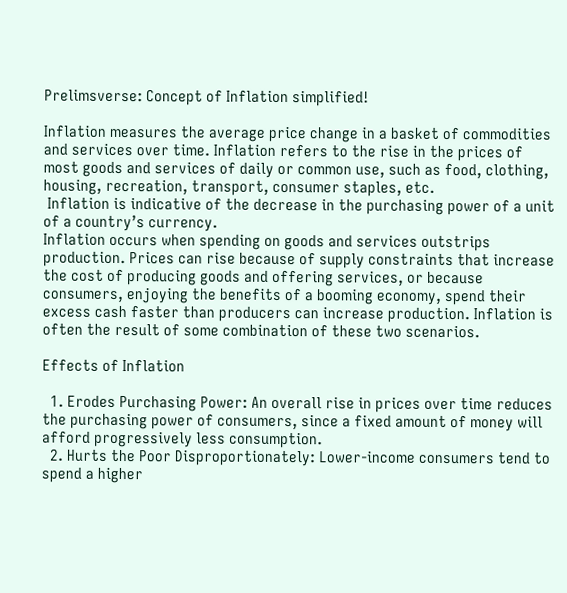Prelimsverse: Concept of Inflation simplified!

Inflation measures the average price change in a basket of commodities and services over time. Inflation refers to the rise in the prices of most goods and services of daily or common use, such as food, clothing, housing, recreation, transport, consumer staples, etc.
 Inflation is indicative of the decrease in the purchasing power of a unit of a country’s currency.
Inflation occurs when spending on goods and services outstrips production. Prices can rise because of supply constraints that increase the cost of producing goods and offering services, or because consumers, enjoying the benefits of a booming economy, spend their excess cash faster than producers can increase production. Inflation is often the result of some combination of these two scenarios.

Effects of Inflation

  1. Erodes Purchasing Power: An overall rise in prices over time reduces the purchasing power of consumers, since a fixed amount of money will afford progressively less consumption.
  2. Hurts the Poor Disproportionately: Lower-income consumers tend to spend a higher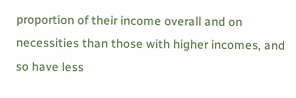proportion of their income overall and on necessities than those with higher incomes, and so have less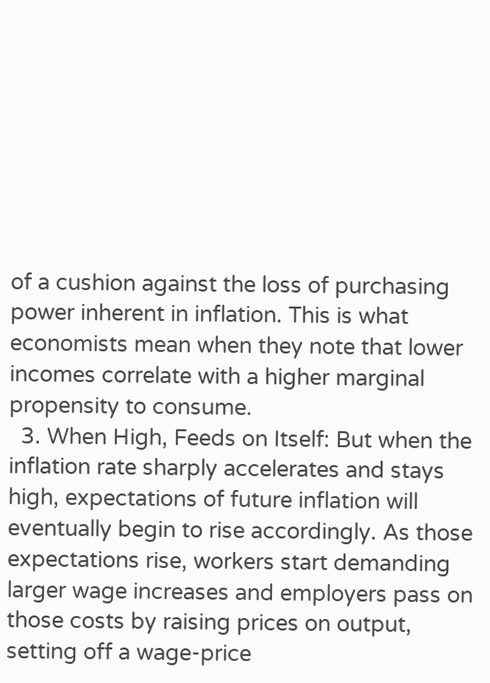of a cushion against the loss of purchasing power inherent in inflation. This is what economists mean when they note that lower incomes correlate with a higher marginal propensity to consume.
  3. When High, Feeds on Itself: But when the inflation rate sharply accelerates and stays high, expectations of future inflation will eventually begin to rise accordingly. As those expectations rise, workers start demanding larger wage increases and employers pass on those costs by raising prices on output, setting off a wage-price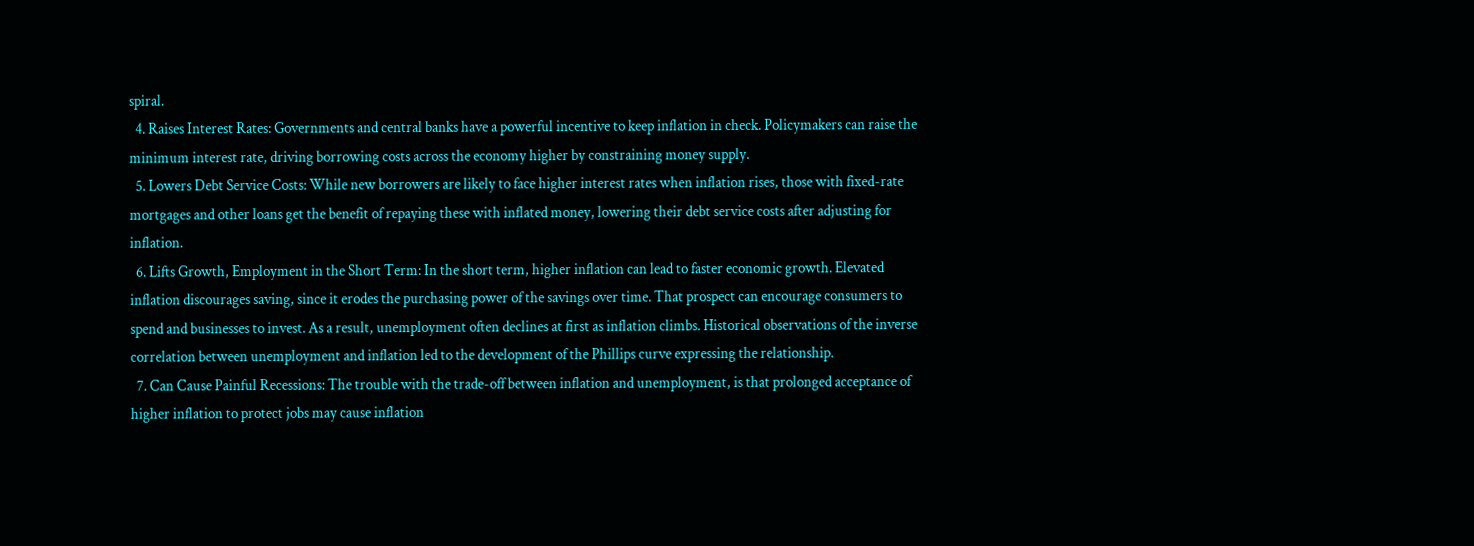spiral.
  4. Raises Interest Rates: Governments and central banks have a powerful incentive to keep inflation in check. Policymakers can raise the minimum interest rate, driving borrowing costs across the economy higher by constraining money supply.
  5. Lowers Debt Service Costs: While new borrowers are likely to face higher interest rates when inflation rises, those with fixed-rate mortgages and other loans get the benefit of repaying these with inflated money, lowering their debt service costs after adjusting for inflation.
  6. Lifts Growth, Employment in the Short Term: In the short term, higher inflation can lead to faster economic growth. Elevated inflation discourages saving, since it erodes the purchasing power of the savings over time. That prospect can encourage consumers to spend and businesses to invest. As a result, unemployment often declines at first as inflation climbs. Historical observations of the inverse correlation between unemployment and inflation led to the development of the Phillips curve expressing the relationship.
  7. Can Cause Painful Recessions: The trouble with the trade-off between inflation and unemployment, is that prolonged acceptance of higher inflation to protect jobs may cause inflation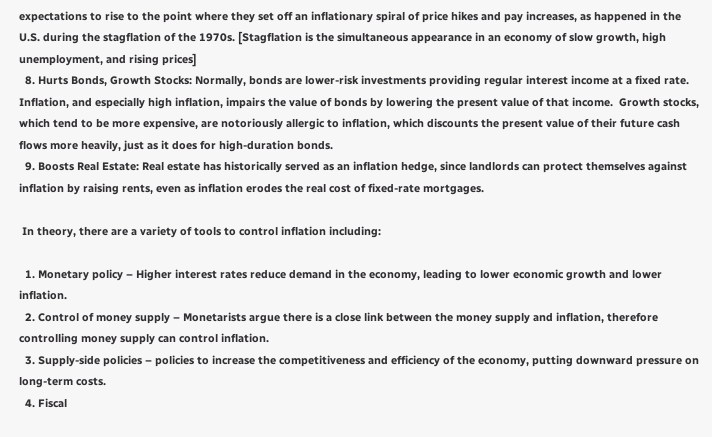expectations to rise to the point where they set off an inflationary spiral of price hikes and pay increases, as happened in the U.S. during the stagflation of the 1970s. [Stagflation is the simultaneous appearance in an economy of slow growth, high unemployment, and rising prices]
  8. Hurts Bonds, Growth Stocks: Normally, bonds are lower-risk investments providing regular interest income at a fixed rate. Inflation, and especially high inflation, impairs the value of bonds by lowering the present value of that income.  Growth stocks, which tend to be more expensive, are notoriously allergic to inflation, which discounts the present value of their future cash flows more heavily, just as it does for high-duration bonds.
  9. Boosts Real Estate: Real estate has historically served as an inflation hedge, since landlords can protect themselves against inflation by raising rents, even as inflation erodes the real cost of fixed-rate mortgages.

 In theory, there are a variety of tools to control inflation including:

  1. Monetary policy – Higher interest rates reduce demand in the economy, leading to lower economic growth and lower inflation.
  2. Control of money supply – Monetarists argue there is a close link between the money supply and inflation, therefore controlling money supply can control inflation.
  3. Supply-side policies – policies to increase the competitiveness and efficiency of the economy, putting downward pressure on long-term costs.
  4. Fiscal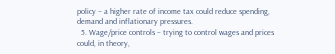policy – a higher rate of income tax could reduce spending, demand and inflationary pressures.
  5. Wage/price controls – trying to control wages and prices could, in theory,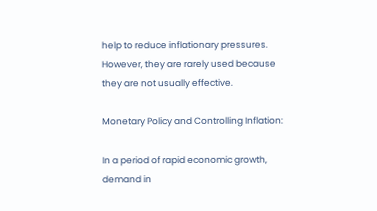help to reduce inflationary pressures. However, they are rarely used because they are not usually effective.

Monetary Policy and Controlling Inflation:

In a period of rapid economic growth, demand in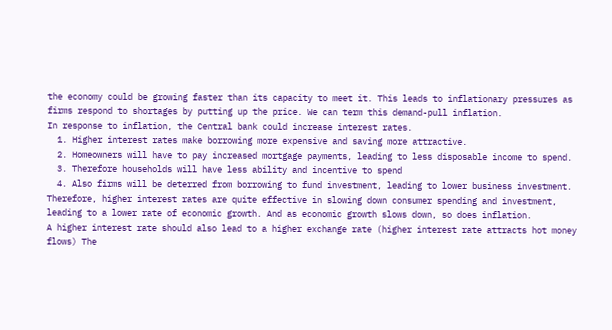the economy could be growing faster than its capacity to meet it. This leads to inflationary pressures as firms respond to shortages by putting up the price. We can term this demand-pull inflation.
In response to inflation, the Central bank could increase interest rates.
  1. Higher interest rates make borrowing more expensive and saving more attractive.
  2. Homeowners will have to pay increased mortgage payments, leading to less disposable income to spend.
  3. Therefore households will have less ability and incentive to spend
  4. Also firms will be deterred from borrowing to fund investment, leading to lower business investment.
Therefore, higher interest rates are quite effective in slowing down consumer spending and investment, leading to a lower rate of economic growth. And as economic growth slows down, so does inflation.
A higher interest rate should also lead to a higher exchange rate (higher interest rate attracts hot money flows) The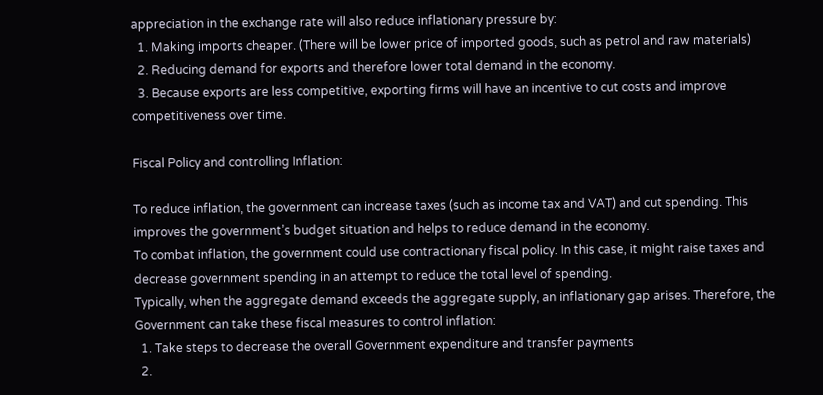appreciation in the exchange rate will also reduce inflationary pressure by:
  1. Making imports cheaper. (There will be lower price of imported goods, such as petrol and raw materials)
  2. Reducing demand for exports and therefore lower total demand in the economy.
  3. Because exports are less competitive, exporting firms will have an incentive to cut costs and improve competitiveness over time.

Fiscal Policy and controlling Inflation:

To reduce inflation, the government can increase taxes (such as income tax and VAT) and cut spending. This improves the government’s budget situation and helps to reduce demand in the economy.
To combat inflation, the government could use contractionary fiscal policy. In this case, it might raise taxes and decrease government spending in an attempt to reduce the total level of spending.
Typically, when the aggregate demand exceeds the aggregate supply, an inflationary gap arises. Therefore, the Government can take these fiscal measures to control inflation:
  1. Take steps to decrease the overall Government expenditure and transfer payments
  2.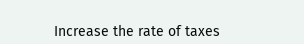Increase the rate of taxes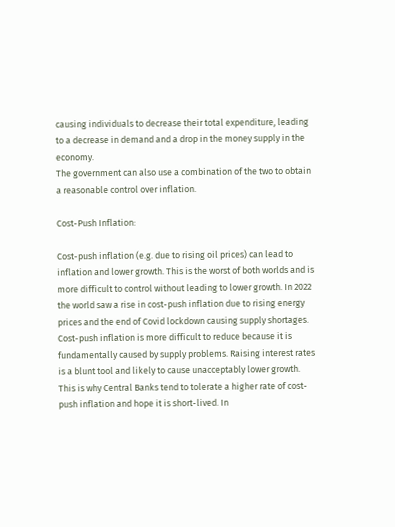causing individuals to decrease their total expenditure, leading to a decrease in demand and a drop in the money supply in the economy.
The government can also use a combination of the two to obtain a reasonable control over inflation.

Cost-Push Inflation:

Cost-push inflation (e.g. due to rising oil prices) can lead to inflation and lower growth. This is the worst of both worlds and is more difficult to control without leading to lower growth. In 2022 the world saw a rise in cost-push inflation due to rising energy prices and the end of Covid lockdown causing supply shortages.
Cost-push inflation is more difficult to reduce because it is fundamentally caused by supply problems. Raising interest rates is a blunt tool and likely to cause unacceptably lower growth. This is why Central Banks tend to tolerate a higher rate of cost-push inflation and hope it is short-lived. In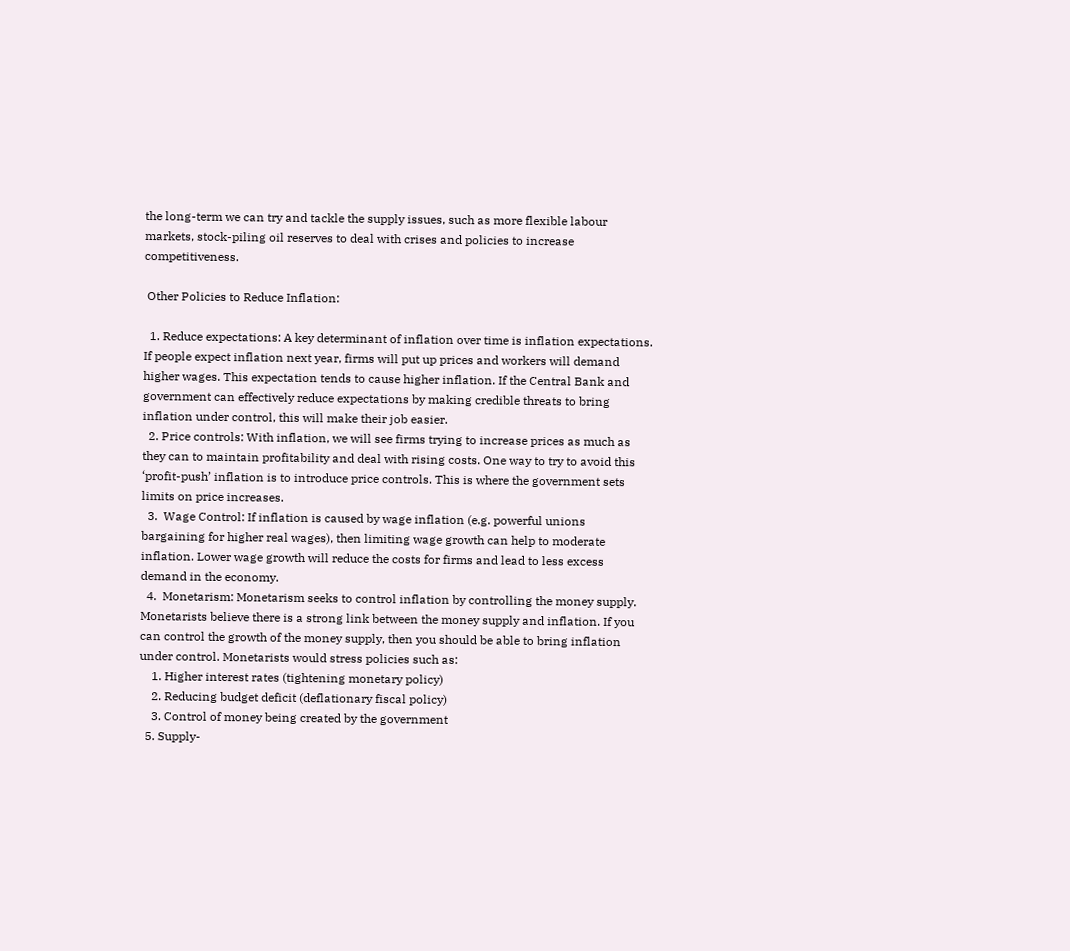the long-term we can try and tackle the supply issues, such as more flexible labour markets, stock-piling oil reserves to deal with crises and policies to increase competitiveness.

 Other Policies to Reduce Inflation:

  1. Reduce expectations: A key determinant of inflation over time is inflation expectations. If people expect inflation next year, firms will put up prices and workers will demand higher wages. This expectation tends to cause higher inflation. If the Central Bank and government can effectively reduce expectations by making credible threats to bring inflation under control, this will make their job easier.
  2. Price controls: With inflation, we will see firms trying to increase prices as much as they can to maintain profitability and deal with rising costs. One way to try to avoid this ‘profit-push’ inflation is to introduce price controls. This is where the government sets limits on price increases.
  3.  Wage Control: If inflation is caused by wage inflation (e.g. powerful unions bargaining for higher real wages), then limiting wage growth can help to moderate inflation. Lower wage growth will reduce the costs for firms and lead to less excess demand in the economy.
  4.  Monetarism: Monetarism seeks to control inflation by controlling the money supply. Monetarists believe there is a strong link between the money supply and inflation. If you can control the growth of the money supply, then you should be able to bring inflation under control. Monetarists would stress policies such as:
    1. Higher interest rates (tightening monetary policy)
    2. Reducing budget deficit (deflationary fiscal policy)
    3. Control of money being created by the government
  5. Supply-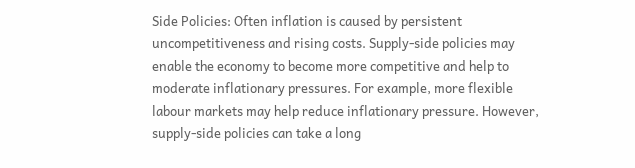Side Policies: Often inflation is caused by persistent uncompetitiveness and rising costs. Supply-side policies may enable the economy to become more competitive and help to moderate inflationary pressures. For example, more flexible labour markets may help reduce inflationary pressure. However, supply-side policies can take a long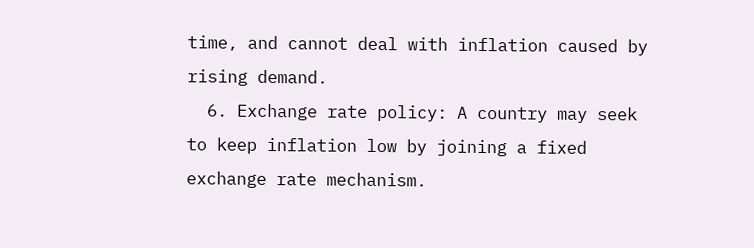time, and cannot deal with inflation caused by rising demand.
  6. Exchange rate policy: A country may seek to keep inflation low by joining a fixed exchange rate mechanism.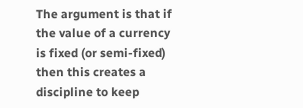The argument is that if the value of a currency is fixed (or semi-fixed) then this creates a discipline to keep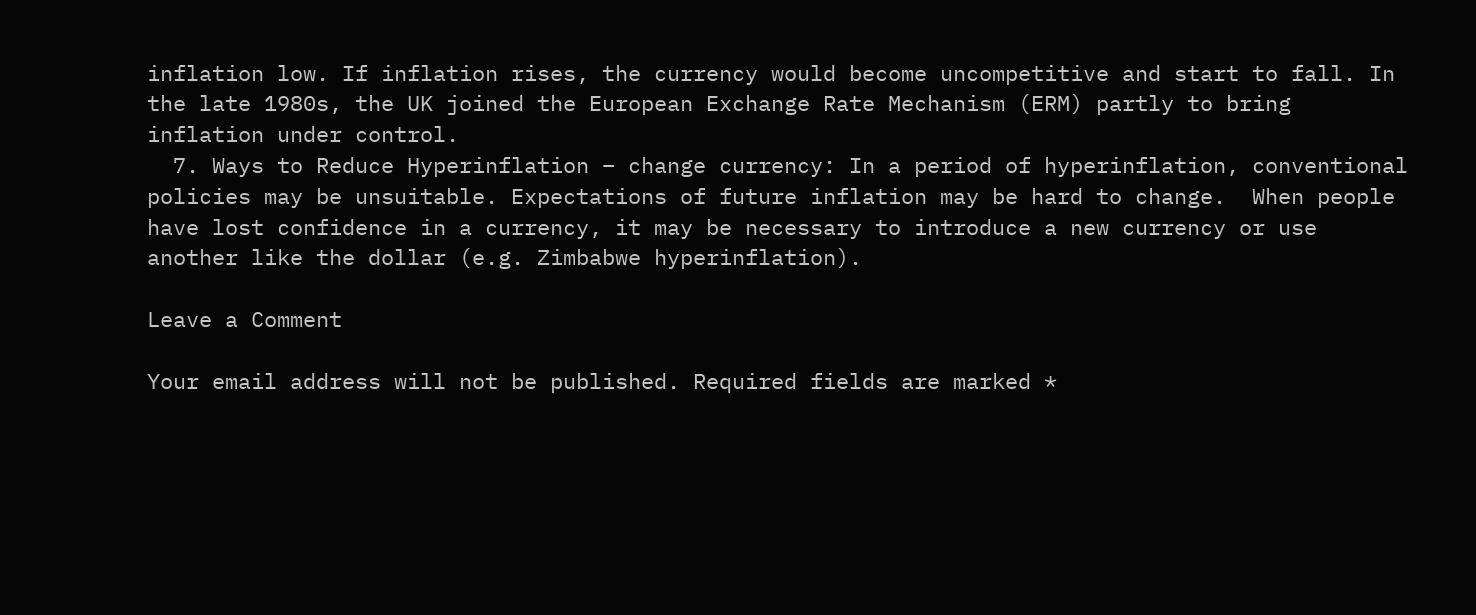inflation low. If inflation rises, the currency would become uncompetitive and start to fall. In the late 1980s, the UK joined the European Exchange Rate Mechanism (ERM) partly to bring inflation under control.
  7. Ways to Reduce Hyperinflation – change currency: In a period of hyperinflation, conventional policies may be unsuitable. Expectations of future inflation may be hard to change.  When people have lost confidence in a currency, it may be necessary to introduce a new currency or use another like the dollar (e.g. Zimbabwe hyperinflation).

Leave a Comment

Your email address will not be published. Required fields are marked *